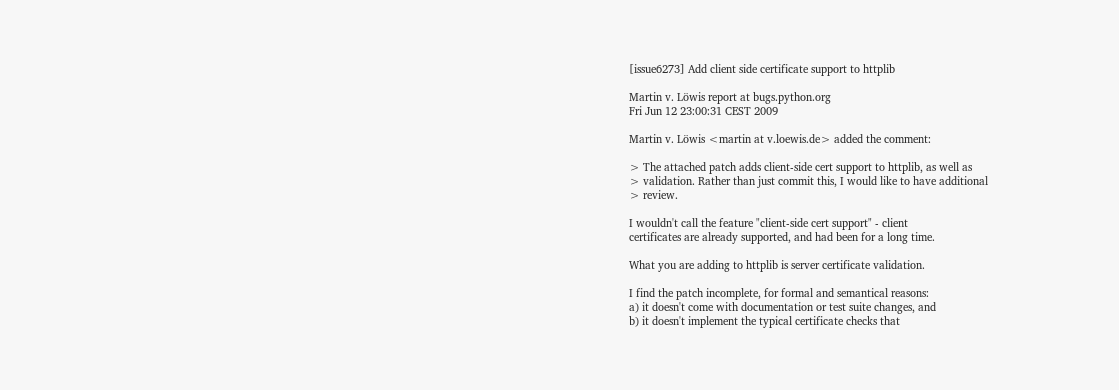[issue6273] Add client side certificate support to httplib

Martin v. Löwis report at bugs.python.org
Fri Jun 12 23:00:31 CEST 2009

Martin v. Löwis <martin at v.loewis.de> added the comment:

> The attached patch adds client-side cert support to httplib, as well as
> validation. Rather than just commit this, I would like to have additional
> review.

I wouldn't call the feature "client-side cert support" - client
certificates are already supported, and had been for a long time.

What you are adding to httplib is server certificate validation.

I find the patch incomplete, for formal and semantical reasons:
a) it doesn't come with documentation or test suite changes, and
b) it doesn't implement the typical certificate checks that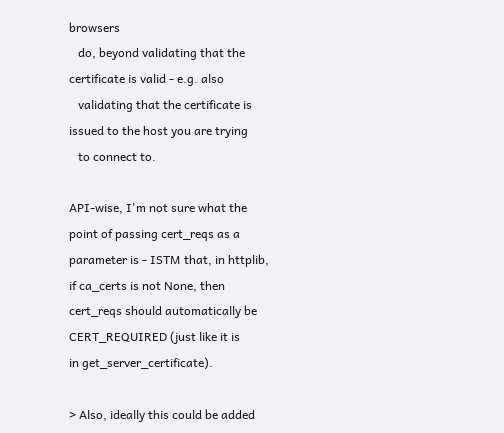browsers
   do, beyond validating that the certificate is valid - e.g. also
   validating that the certificate is issued to the host you are trying
   to connect to.

API-wise, I'm not sure what the point of passing cert_reqs as a
parameter is - ISTM that, in httplib, if ca_certs is not None, then
cert_reqs should automatically be CERT_REQUIRED (just like it is
in get_server_certificate).

> Also, ideally this could be added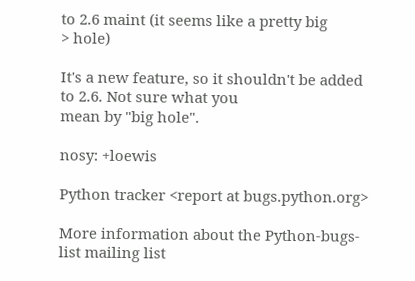to 2.6 maint (it seems like a pretty big
> hole)

It's a new feature, so it shouldn't be added to 2.6. Not sure what you
mean by "big hole".

nosy: +loewis

Python tracker <report at bugs.python.org>

More information about the Python-bugs-list mailing list